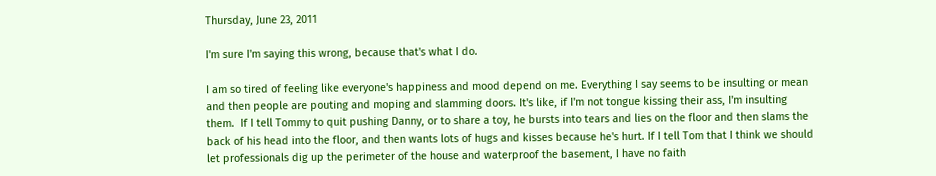Thursday, June 23, 2011

I'm sure I'm saying this wrong, because that's what I do.

I am so tired of feeling like everyone's happiness and mood depend on me. Everything I say seems to be insulting or mean and then people are pouting and moping and slamming doors. It's like, if I'm not tongue kissing their ass, I'm insulting them.  If I tell Tommy to quit pushing Danny, or to share a toy, he bursts into tears and lies on the floor and then slams the back of his head into the floor, and then wants lots of hugs and kisses because he's hurt. If I tell Tom that I think we should let professionals dig up the perimeter of the house and waterproof the basement, I have no faith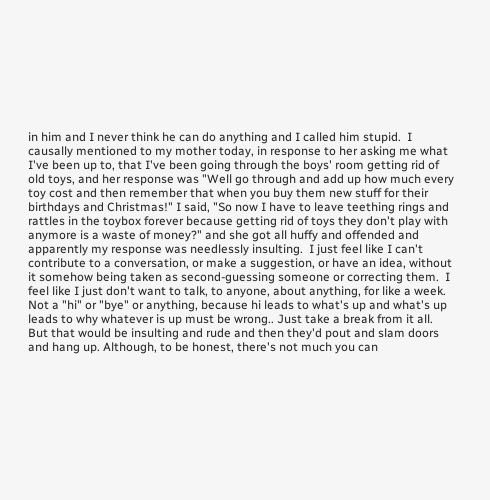in him and I never think he can do anything and I called him stupid.  I causally mentioned to my mother today, in response to her asking me what I've been up to, that I've been going through the boys' room getting rid of old toys, and her response was "Well go through and add up how much every toy cost and then remember that when you buy them new stuff for their birthdays and Christmas!" I said, "So now I have to leave teething rings and rattles in the toybox forever because getting rid of toys they don't play with anymore is a waste of money?" and she got all huffy and offended and apparently my response was needlessly insulting.  I just feel like I can't contribute to a conversation, or make a suggestion, or have an idea, without it somehow being taken as second-guessing someone or correcting them.  I feel like I just don't want to talk, to anyone, about anything, for like a week. Not a "hi" or "bye" or anything, because hi leads to what's up and what's up leads to why whatever is up must be wrong.. Just take a break from it all. But that would be insulting and rude and then they'd pout and slam doors and hang up. Although, to be honest, there's not much you can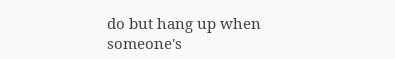do but hang up when someone's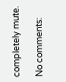completely mute.

No comments: